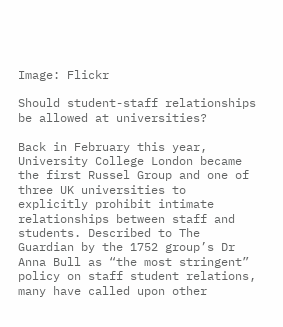Image: Flickr

Should student-staff relationships be allowed at universities?

Back in February this year, University College London became the first Russel Group and one of three UK universities to explicitly prohibit intimate relationships between staff and students. Described to The Guardian by the 1752 group’s Dr Anna Bull as “the most stringent” policy on staff student relations, many have called upon other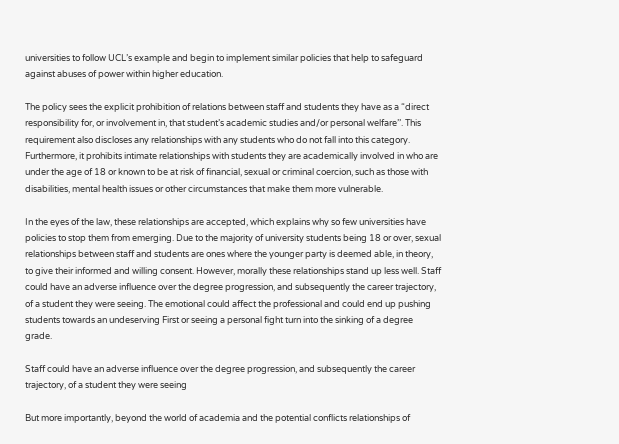universities to follow UCL’s example and begin to implement similar policies that help to safeguard against abuses of power within higher education.

The policy sees the explicit prohibition of relations between staff and students they have as a “direct responsibility for, or involvement in, that student’s academic studies and/or personal welfare’’. This requirement also discloses any relationships with any students who do not fall into this category. Furthermore, it prohibits intimate relationships with students they are academically involved in who are under the age of 18 or known to be at risk of financial, sexual or criminal coercion, such as those with disabilities, mental health issues or other circumstances that make them more vulnerable.

In the eyes of the law, these relationships are accepted, which explains why so few universities have policies to stop them from emerging. Due to the majority of university students being 18 or over, sexual relationships between staff and students are ones where the younger party is deemed able, in theory, to give their informed and willing consent. However, morally these relationships stand up less well. Staff could have an adverse influence over the degree progression, and subsequently the career trajectory, of a student they were seeing. The emotional could affect the professional and could end up pushing students towards an undeserving First or seeing a personal fight turn into the sinking of a degree grade.

Staff could have an adverse influence over the degree progression, and subsequently the career trajectory, of a student they were seeing

But more importantly, beyond the world of academia and the potential conflicts relationships of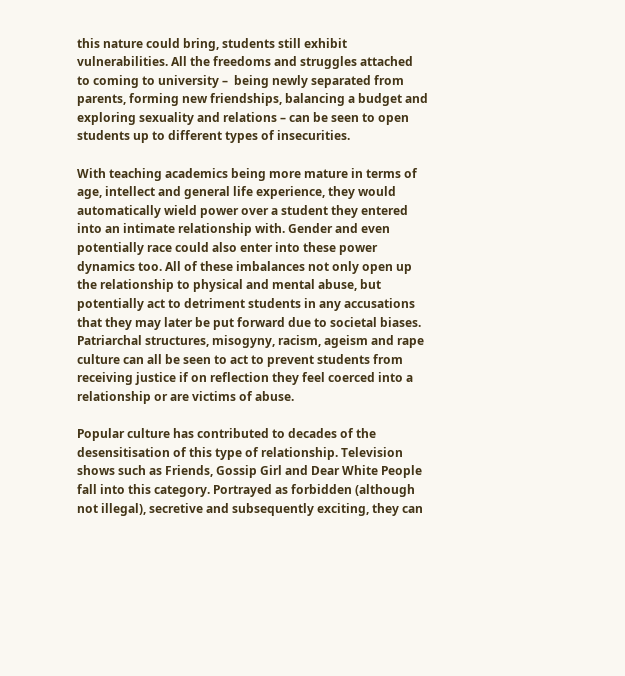this nature could bring, students still exhibit vulnerabilities. All the freedoms and struggles attached to coming to university –  being newly separated from parents, forming new friendships, balancing a budget and exploring sexuality and relations – can be seen to open students up to different types of insecurities.

With teaching academics being more mature in terms of age, intellect and general life experience, they would automatically wield power over a student they entered into an intimate relationship with. Gender and even potentially race could also enter into these power dynamics too. All of these imbalances not only open up the relationship to physical and mental abuse, but potentially act to detriment students in any accusations that they may later be put forward due to societal biases. Patriarchal structures, misogyny, racism, ageism and rape culture can all be seen to act to prevent students from receiving justice if on reflection they feel coerced into a relationship or are victims of abuse.

Popular culture has contributed to decades of the desensitisation of this type of relationship. Television shows such as Friends, Gossip Girl and Dear White People  fall into this category. Portrayed as forbidden (although not illegal), secretive and subsequently exciting, they can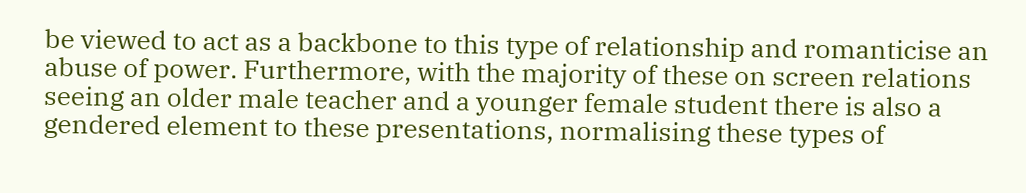be viewed to act as a backbone to this type of relationship and romanticise an abuse of power. Furthermore, with the majority of these on screen relations seeing an older male teacher and a younger female student there is also a gendered element to these presentations, normalising these types of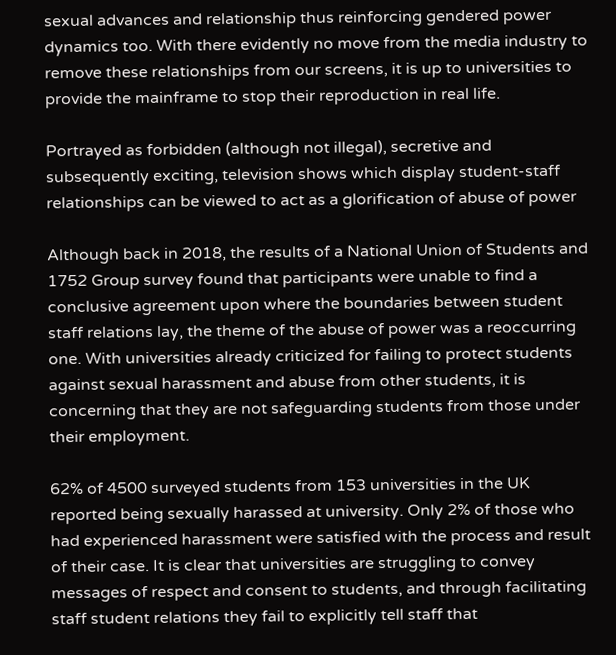sexual advances and relationship thus reinforcing gendered power dynamics too. With there evidently no move from the media industry to remove these relationships from our screens, it is up to universities to provide the mainframe to stop their reproduction in real life.

Portrayed as forbidden (although not illegal), secretive and subsequently exciting, television shows which display student-staff relationships can be viewed to act as a glorification of abuse of power

Although back in 2018, the results of a National Union of Students and 1752 Group survey found that participants were unable to find a conclusive agreement upon where the boundaries between student staff relations lay, the theme of the abuse of power was a reoccurring one. With universities already criticized for failing to protect students against sexual harassment and abuse from other students, it is concerning that they are not safeguarding students from those under their employment.

62% of 4500 surveyed students from 153 universities in the UK reported being sexually harassed at university. Only 2% of those who had experienced harassment were satisfied with the process and result of their case. It is clear that universities are struggling to convey messages of respect and consent to students, and through facilitating staff student relations they fail to explicitly tell staff that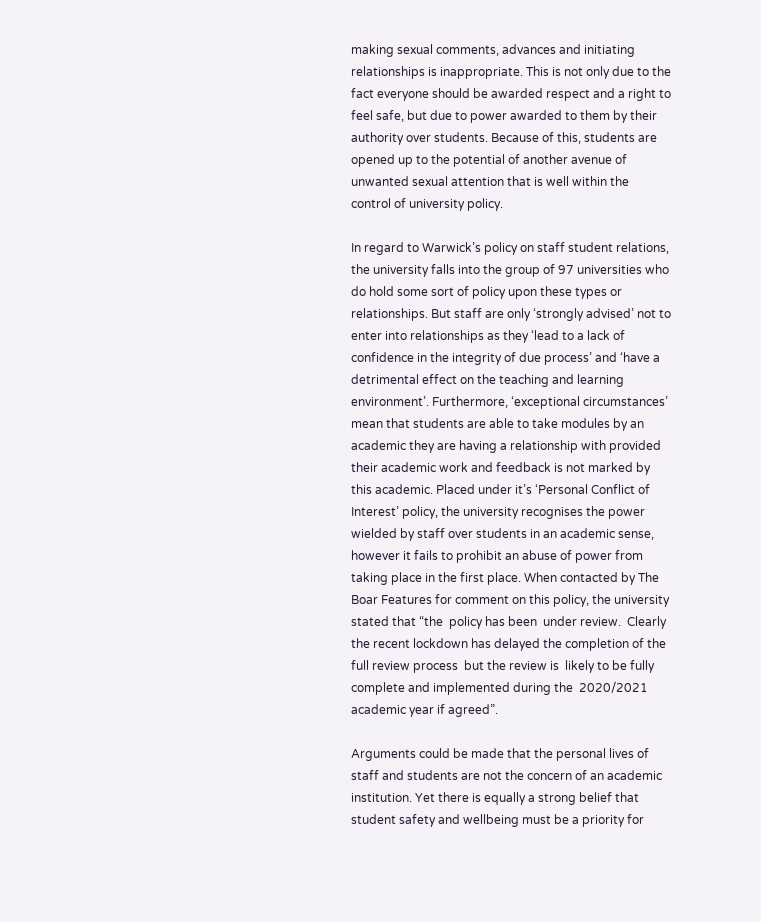making sexual comments, advances and initiating relationships is inappropriate. This is not only due to the fact everyone should be awarded respect and a right to feel safe, but due to power awarded to them by their authority over students. Because of this, students are opened up to the potential of another avenue of unwanted sexual attention that is well within the control of university policy.

In regard to Warwick’s policy on staff student relations, the university falls into the group of 97 universities who do hold some sort of policy upon these types or relationships. But staff are only ‘strongly advised’ not to enter into relationships as they ‘lead to a lack of confidence in the integrity of due process’ and ‘have a detrimental effect on the teaching and learning environment’. Furthermore, ‘exceptional circumstances’ mean that students are able to take modules by an academic they are having a relationship with provided their academic work and feedback is not marked by this academic. Placed under it’s ‘Personal Conflict of Interest’ policy, the university recognises the power wielded by staff over students in an academic sense, however it fails to prohibit an abuse of power from taking place in the first place. When contacted by The Boar Features for comment on this policy, the university stated that “the  policy has been  under review.  Clearly the recent lockdown has delayed the completion of the full review process  but the review is  likely to be fully complete and implemented during the  2020/2021 academic year if agreed”.

Arguments could be made that the personal lives of staff and students are not the concern of an academic institution. Yet there is equally a strong belief that student safety and wellbeing must be a priority for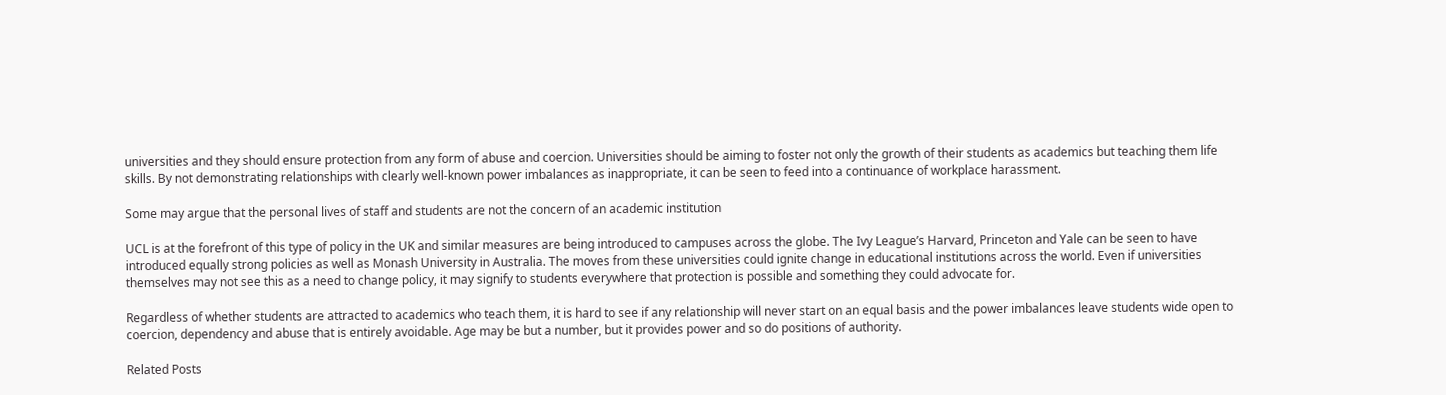universities and they should ensure protection from any form of abuse and coercion. Universities should be aiming to foster not only the growth of their students as academics but teaching them life skills. By not demonstrating relationships with clearly well-known power imbalances as inappropriate, it can be seen to feed into a continuance of workplace harassment.

Some may argue that the personal lives of staff and students are not the concern of an academic institution

UCL is at the forefront of this type of policy in the UK and similar measures are being introduced to campuses across the globe. The Ivy League’s Harvard, Princeton and Yale can be seen to have introduced equally strong policies as well as Monash University in Australia. The moves from these universities could ignite change in educational institutions across the world. Even if universities themselves may not see this as a need to change policy, it may signify to students everywhere that protection is possible and something they could advocate for.

Regardless of whether students are attracted to academics who teach them, it is hard to see if any relationship will never start on an equal basis and the power imbalances leave students wide open to coercion, dependency and abuse that is entirely avoidable. Age may be but a number, but it provides power and so do positions of authority.

Related Posts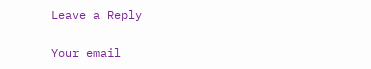Leave a Reply

Your email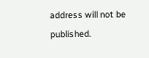address will not be published.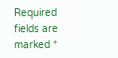Required fields are marked *